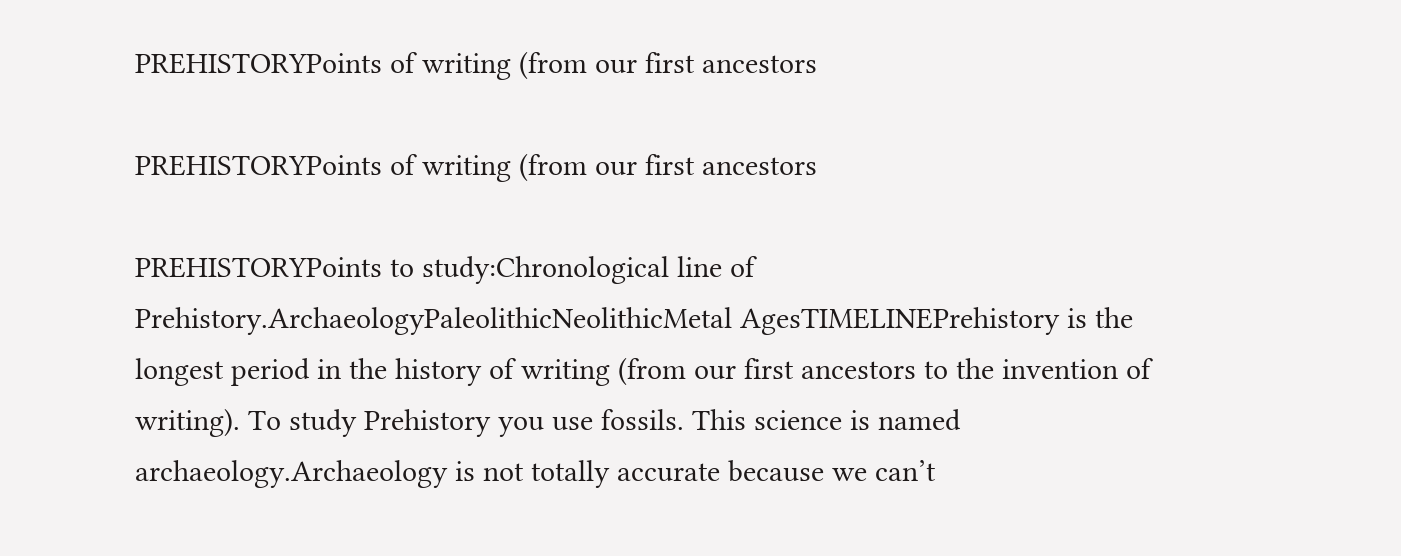PREHISTORYPoints of writing (from our first ancestors

PREHISTORYPoints of writing (from our first ancestors

PREHISTORYPoints to study:Chronological line of Prehistory.ArchaeologyPaleolithicNeolithicMetal AgesTIMELINEPrehistory is the longest period in the history of writing (from our first ancestors to the invention of writing). To study Prehistory you use fossils. This science is named archaeology.Archaeology is not totally accurate because we can’t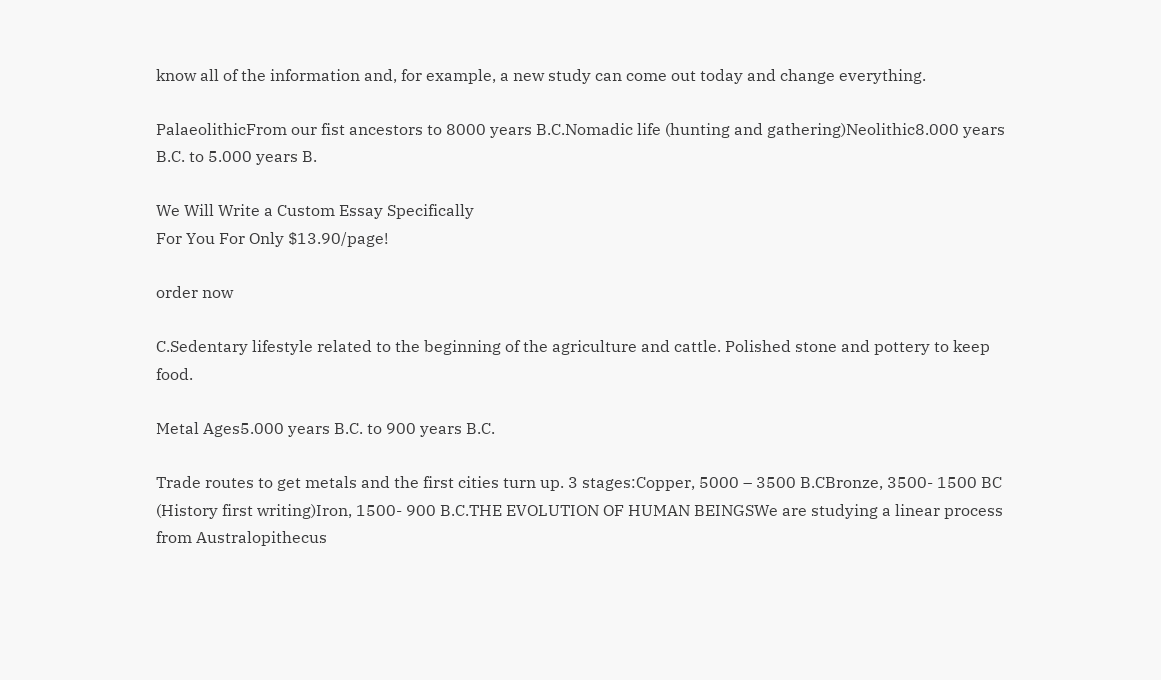know all of the information and, for example, a new study can come out today and change everything.

PalaeolithicFrom our fist ancestors to 8000 years B.C.Nomadic life (hunting and gathering)Neolithic8.000 years B.C. to 5.000 years B.

We Will Write a Custom Essay Specifically
For You For Only $13.90/page!

order now

C.Sedentary lifestyle related to the beginning of the agriculture and cattle. Polished stone and pottery to keep food.

Metal Ages5.000 years B.C. to 900 years B.C.

Trade routes to get metals and the first cities turn up. 3 stages:Copper, 5000 – 3500 B.CBronze, 3500- 1500 BC (History first writing)Iron, 1500- 900 B.C.THE EVOLUTION OF HUMAN BEINGSWe are studying a linear process from Australopithecus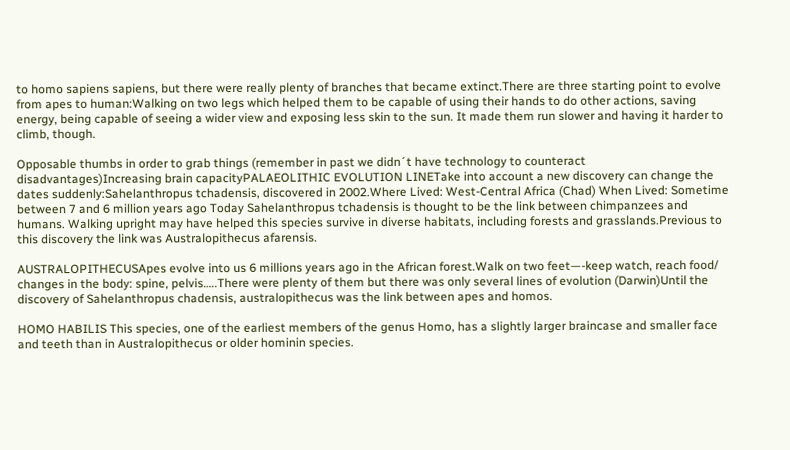to homo sapiens sapiens, but there were really plenty of branches that became extinct.There are three starting point to evolve from apes to human:Walking on two legs which helped them to be capable of using their hands to do other actions, saving energy, being capable of seeing a wider view and exposing less skin to the sun. It made them run slower and having it harder to climb, though.

Opposable thumbs in order to grab things (remember in past we didn´t have technology to counteract disadvantages)Increasing brain capacityPALAEOLITHIC EVOLUTION LINETake into account a new discovery can change the dates suddenly:Sahelanthropus tchadensis, discovered in 2002.Where Lived: West-Central Africa (Chad) When Lived: Sometime between 7 and 6 million years ago Today Sahelanthropus tchadensis is thought to be the link between chimpanzees and humans. Walking upright may have helped this species survive in diverse habitats, including forests and grasslands.Previous to this discovery the link was Australopithecus afarensis.

AUSTRALOPITHECUSApes evolve into us 6 millions years ago in the African forest.Walk on two feet—-keep watch, reach food/ changes in the body: spine, pelvis…..There were plenty of them but there was only several lines of evolution (Darwin)Until the discovery of Sahelanthropus chadensis, australopithecus was the link between apes and homos.

HOMO HABILIS This species, one of the earliest members of the genus Homo, has a slightly larger braincase and smaller face and teeth than in Australopithecus or older hominin species.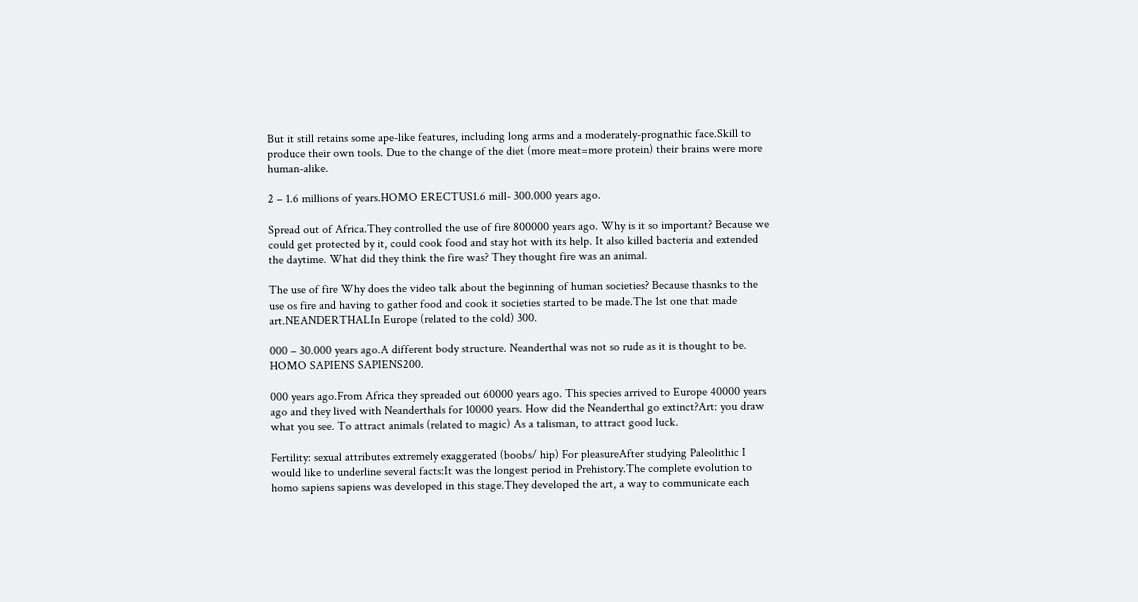But it still retains some ape-like features, including long arms and a moderately-prognathic face.Skill to produce their own tools. Due to the change of the diet (more meat=more protein) their brains were more human-alike.

2 – 1.6 millions of years.HOMO ERECTUS1.6 mill- 300.000 years ago.

Spread out of Africa.They controlled the use of fire 800000 years ago. Why is it so important? Because we could get protected by it, could cook food and stay hot with its help. It also killed bacteria and extended the daytime. What did they think the fire was? They thought fire was an animal.

The use of fire Why does the video talk about the beginning of human societies? Because thasnks to the use os fire and having to gather food and cook it societies started to be made.The 1st one that made art.NEANDERTHALIn Europe (related to the cold) 300.

000 – 30.000 years ago.A different body structure. Neanderthal was not so rude as it is thought to be. HOMO SAPIENS SAPIENS200.

000 years ago.From Africa they spreaded out 60000 years ago. This species arrived to Europe 40000 years ago and they lived with Neanderthals for 10000 years. How did the Neanderthal go extinct?Art: you draw what you see. To attract animals (related to magic) As a talisman, to attract good luck.

Fertility: sexual attributes extremely exaggerated (boobs/ hip) For pleasureAfter studying Paleolithic I would like to underline several facts:It was the longest period in Prehistory.The complete evolution to homo sapiens sapiens was developed in this stage.They developed the art, a way to communicate each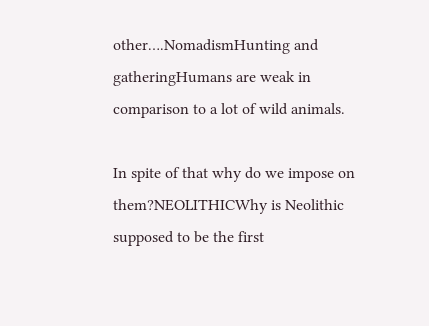other….NomadismHunting and gatheringHumans are weak in comparison to a lot of wild animals.

In spite of that why do we impose on them?NEOLITHICWhy is Neolithic supposed to be the first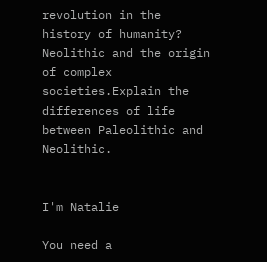revolution in the history of humanity? Neolithic and the origin of complex societies.Explain the differences of life between Paleolithic and Neolithic.


I'm Natalie

You need a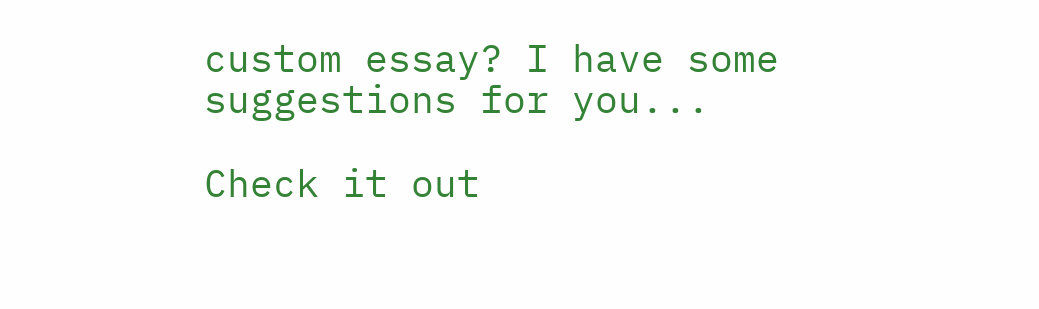custom essay? I have some suggestions for you...

Check it out